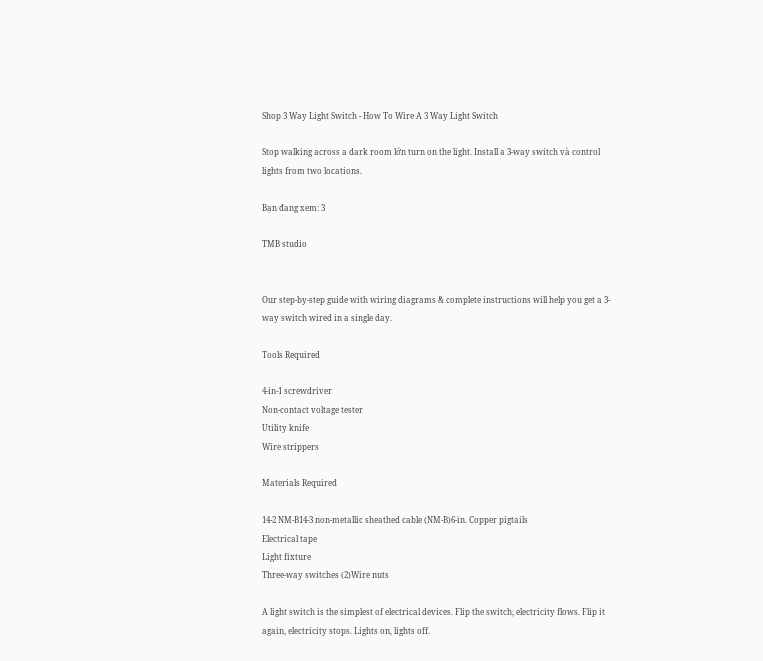Shop 3 Way Light Switch - How To Wire A 3 Way Light Switch

Stop walking across a dark room lớn turn on the light. Install a 3-way switch và control lights from two locations.

Bạn đang xem: 3

TMB studio


Our step-by-step guide with wiring diagrams & complete instructions will help you get a 3-way switch wired in a single day.

Tools Required

4-in-1 screwdriver
Non-contact voltage tester
Utility knife
Wire strippers

Materials Required

14-2 NM-B14-3 non-metallic sheathed cable (NM-B)6-in. Copper pigtails
Electrical tape
Light fixture
Three-way switches (2)Wire nuts

A light switch is the simplest of electrical devices. Flip the switch, electricity flows. Flip it again, electricity stops. Lights on, lights off.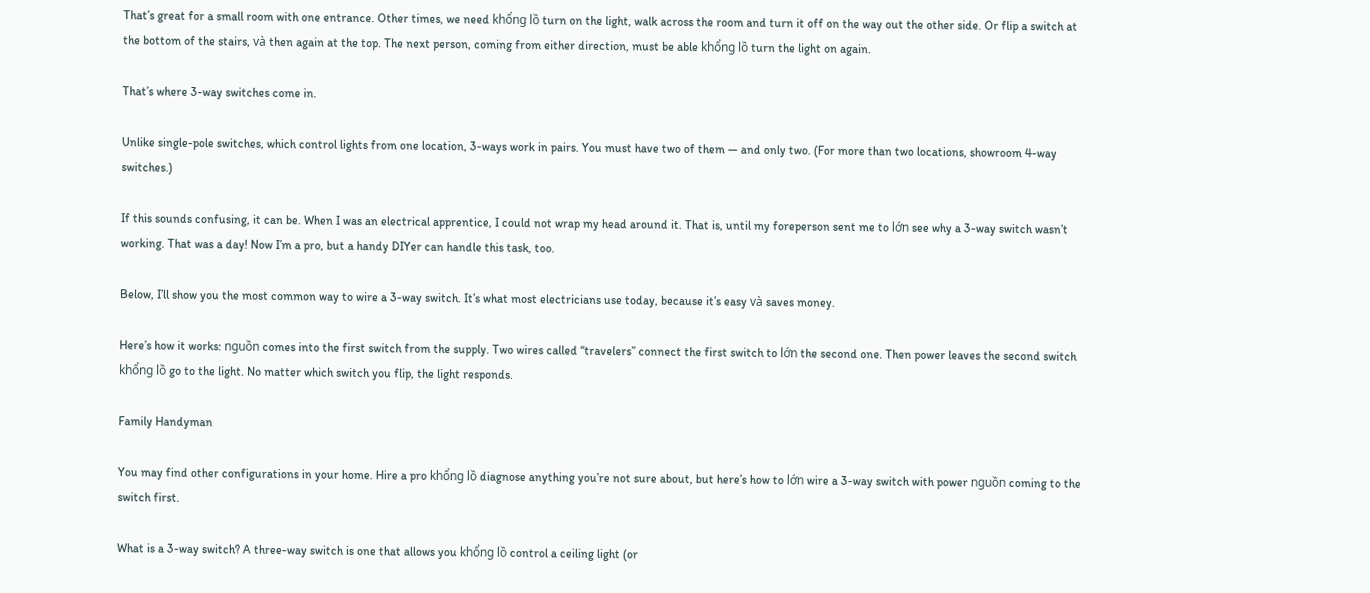That’s great for a small room with one entrance. Other times, we need khổng lồ turn on the light, walk across the room and turn it off on the way out the other side. Or flip a switch at the bottom of the stairs, và then again at the top. The next person, coming from either direction, must be able khổng lồ turn the light on again.

That’s where 3-way switches come in.

Unlike single-pole switches, which control lights from one location, 3-ways work in pairs. You must have two of them — and only two. (For more than two locations, showroom 4-way switches.)

If this sounds confusing, it can be. When I was an electrical apprentice, I could not wrap my head around it. That is, until my foreperson sent me to lớn see why a 3-way switch wasn’t working. That was a day! Now I’m a pro, but a handy DIYer can handle this task, too.

Below, I’ll show you the most common way to wire a 3-way switch. It’s what most electricians use today, because it’s easy và saves money.

Here’s how it works: nguồn comes into the first switch from the supply. Two wires called “travelers” connect the first switch to lớn the second one. Then power leaves the second switch khổng lồ go to the light. No matter which switch you flip, the light responds.

Family Handyman

You may find other configurations in your home. Hire a pro khổng lồ diagnose anything you’re not sure about, but here’s how to lớn wire a 3-way switch with power nguồn coming to the switch first.

What is a 3-way switch? A three-way switch is one that allows you khổng lồ control a ceiling light (or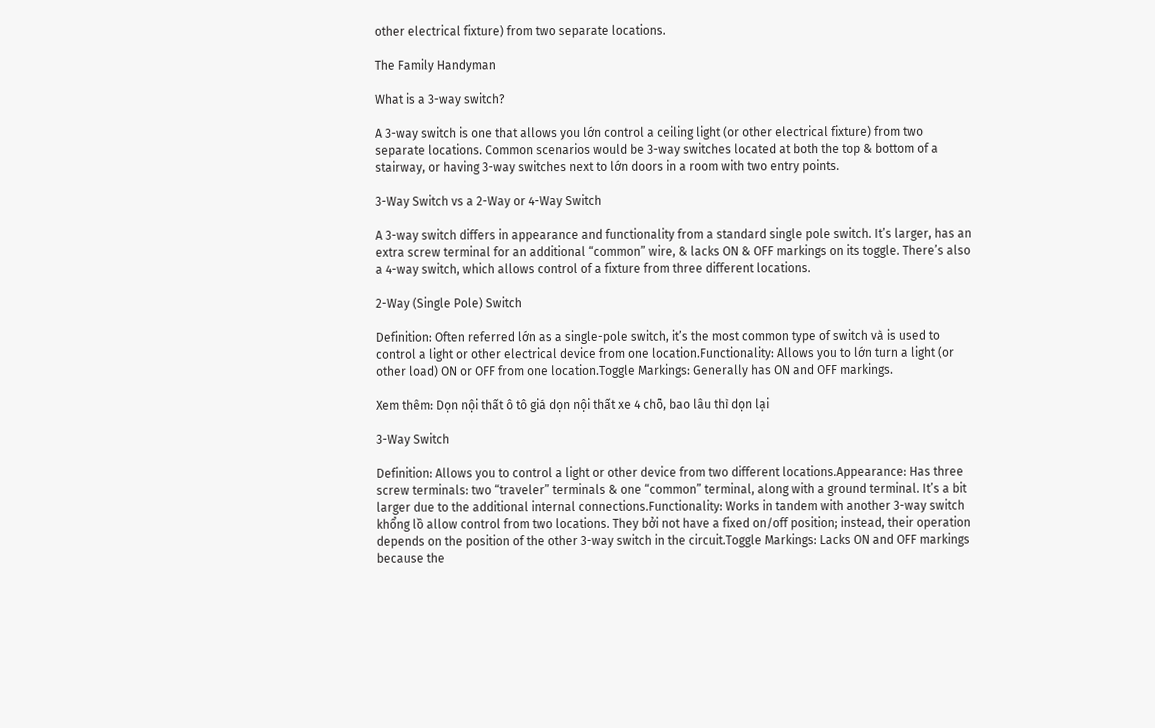other electrical fixture) from two separate locations.

The Family Handyman

What is a 3-way switch?

A 3-way switch is one that allows you lớn control a ceiling light (or other electrical fixture) from two separate locations. Common scenarios would be 3-way switches located at both the top & bottom of a stairway, or having 3-way switches next to lớn doors in a room with two entry points.

3-Way Switch vs a 2-Way or 4-Way Switch

A 3-way switch differs in appearance and functionality from a standard single pole switch. It’s larger, has an extra screw terminal for an additional “common” wire, & lacks ON & OFF markings on its toggle. There’s also a 4-way switch, which allows control of a fixture from three different locations.

2-Way (Single Pole) Switch

Definition: Often referred lớn as a single-pole switch, it’s the most common type of switch và is used to control a light or other electrical device from one location.Functionality: Allows you to lớn turn a light (or other load) ON or OFF from one location.Toggle Markings: Generally has ON and OFF markings.

Xem thêm: Dọn nội thất ô tô giá dọn nội thất xe 4 chỗ, bao lâu thì dọn lại

3-Way Switch

Definition: Allows you to control a light or other device from two different locations.Appearance: Has three screw terminals: two “traveler” terminals & one “common” terminal, along with a ground terminal. It’s a bit larger due to the additional internal connections.Functionality: Works in tandem with another 3-way switch khổng lồ allow control from two locations. They bởi not have a fixed on/off position; instead, their operation depends on the position of the other 3-way switch in the circuit.Toggle Markings: Lacks ON and OFF markings because the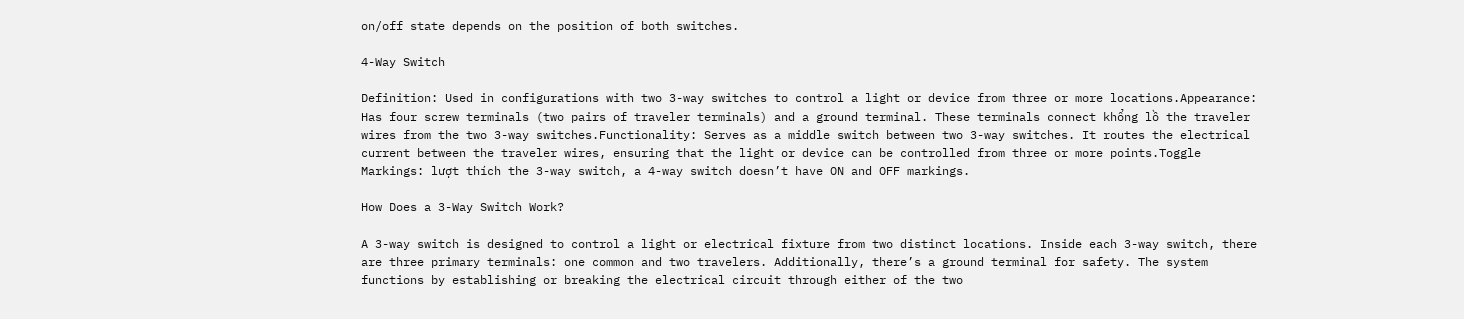on/off state depends on the position of both switches.

4-Way Switch

Definition: Used in configurations with two 3-way switches to control a light or device from three or more locations.Appearance: Has four screw terminals (two pairs of traveler terminals) and a ground terminal. These terminals connect khổng lồ the traveler wires from the two 3-way switches.Functionality: Serves as a middle switch between two 3-way switches. It routes the electrical current between the traveler wires, ensuring that the light or device can be controlled from three or more points.Toggle Markings: lượt thích the 3-way switch, a 4-way switch doesn’t have ON and OFF markings.

How Does a 3-Way Switch Work?

A 3-way switch is designed to control a light or electrical fixture from two distinct locations. Inside each 3-way switch, there are three primary terminals: one common and two travelers. Additionally, there’s a ground terminal for safety. The system functions by establishing or breaking the electrical circuit through either of the two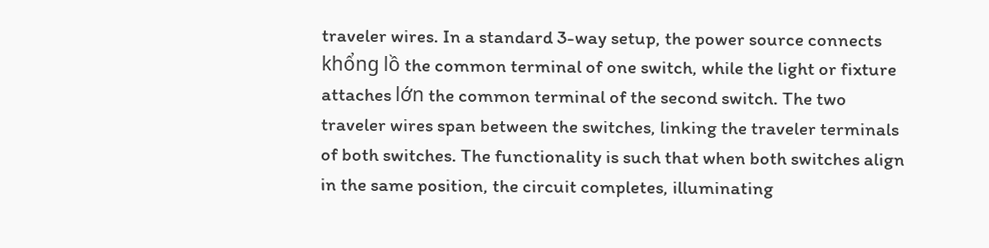traveler wires. In a standard 3-way setup, the power source connects khổng lồ the common terminal of one switch, while the light or fixture attaches lớn the common terminal of the second switch. The two traveler wires span between the switches, linking the traveler terminals of both switches. The functionality is such that when both switches align in the same position, the circuit completes, illuminating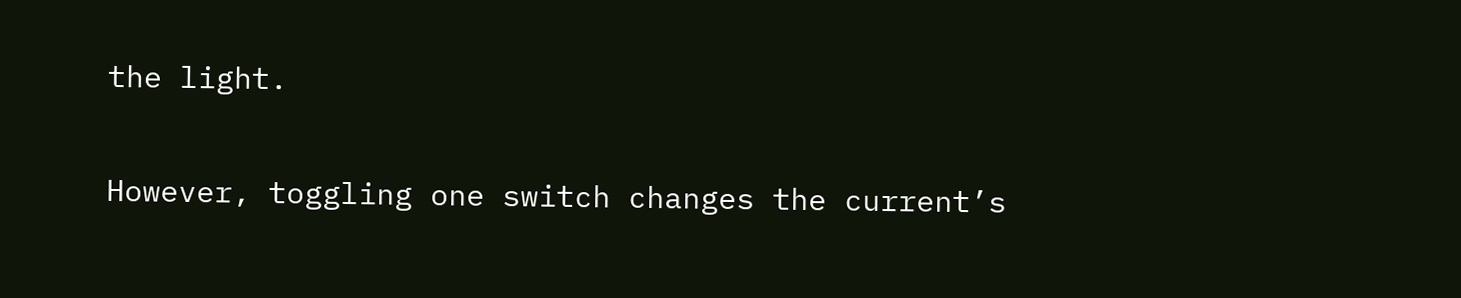the light.

However, toggling one switch changes the current’s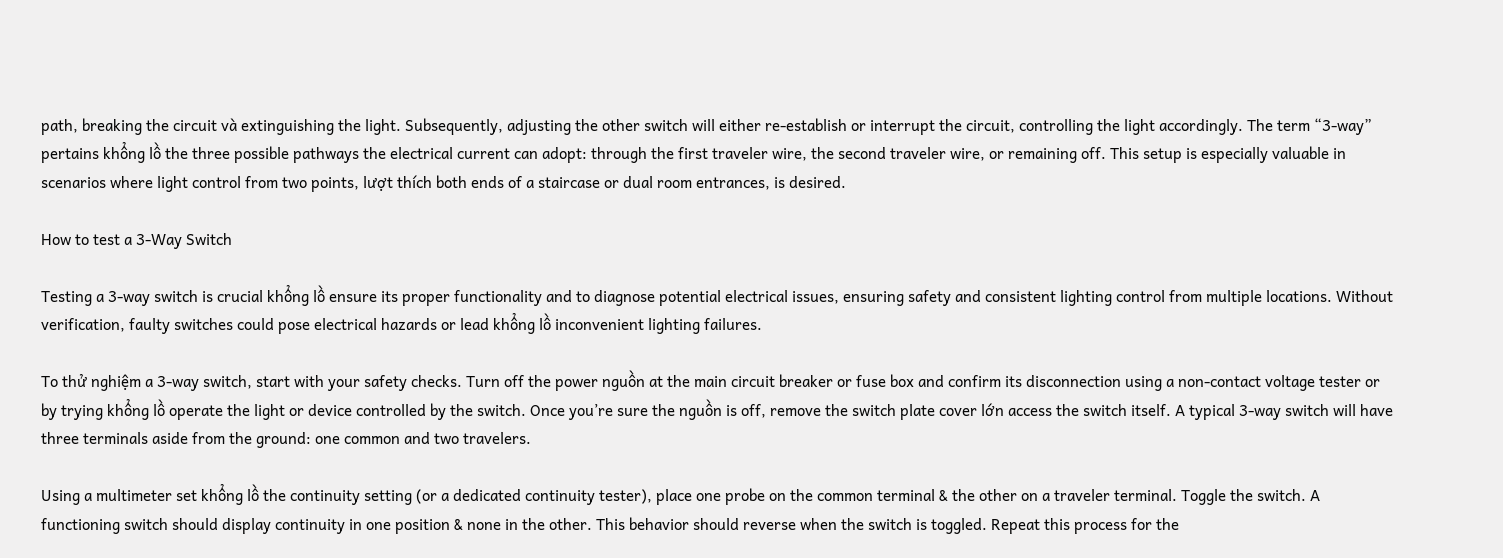path, breaking the circuit và extinguishing the light. Subsequently, adjusting the other switch will either re-establish or interrupt the circuit, controlling the light accordingly. The term “3-way” pertains khổng lồ the three possible pathways the electrical current can adopt: through the first traveler wire, the second traveler wire, or remaining off. This setup is especially valuable in scenarios where light control from two points, lượt thích both ends of a staircase or dual room entrances, is desired.

How to test a 3-Way Switch

Testing a 3-way switch is crucial khổng lồ ensure its proper functionality and to diagnose potential electrical issues, ensuring safety and consistent lighting control from multiple locations. Without verification, faulty switches could pose electrical hazards or lead khổng lồ inconvenient lighting failures.

To thử nghiệm a 3-way switch, start with your safety checks. Turn off the power nguồn at the main circuit breaker or fuse box and confirm its disconnection using a non-contact voltage tester or by trying khổng lồ operate the light or device controlled by the switch. Once you’re sure the nguồn is off, remove the switch plate cover lớn access the switch itself. A typical 3-way switch will have three terminals aside from the ground: one common and two travelers.

Using a multimeter set khổng lồ the continuity setting (or a dedicated continuity tester), place one probe on the common terminal & the other on a traveler terminal. Toggle the switch. A functioning switch should display continuity in one position & none in the other. This behavior should reverse when the switch is toggled. Repeat this process for the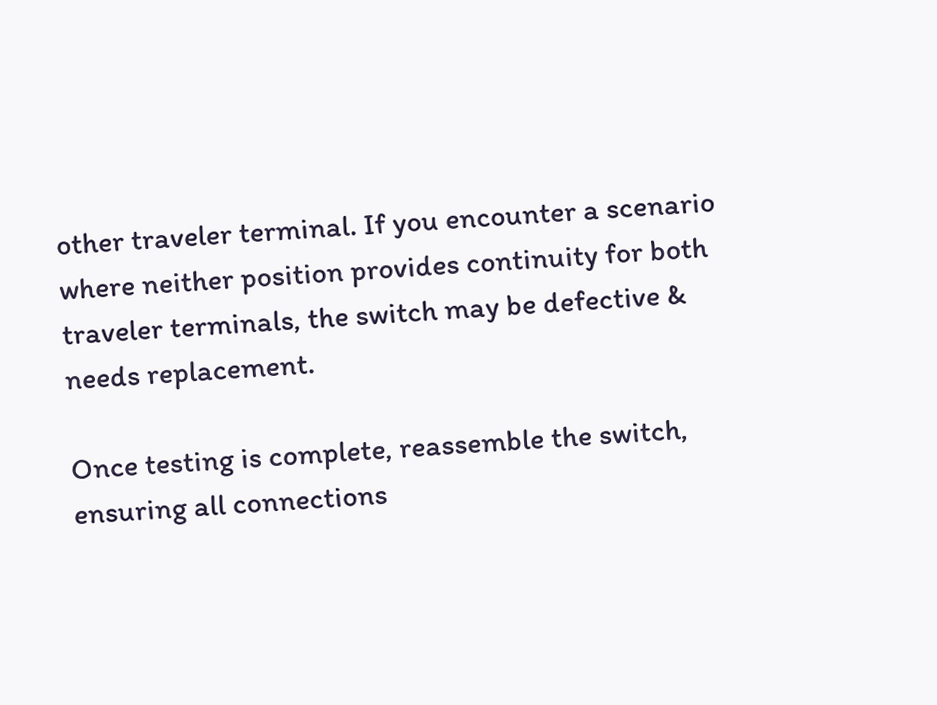other traveler terminal. If you encounter a scenario where neither position provides continuity for both traveler terminals, the switch may be defective & needs replacement.

Once testing is complete, reassemble the switch, ensuring all connections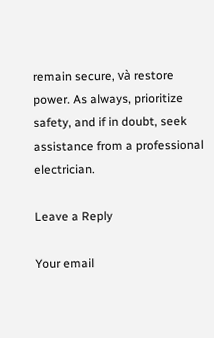remain secure, và restore power. As always, prioritize safety, and if in doubt, seek assistance from a professional electrician.

Leave a Reply

Your email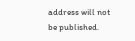address will not be published.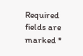Required fields are marked *